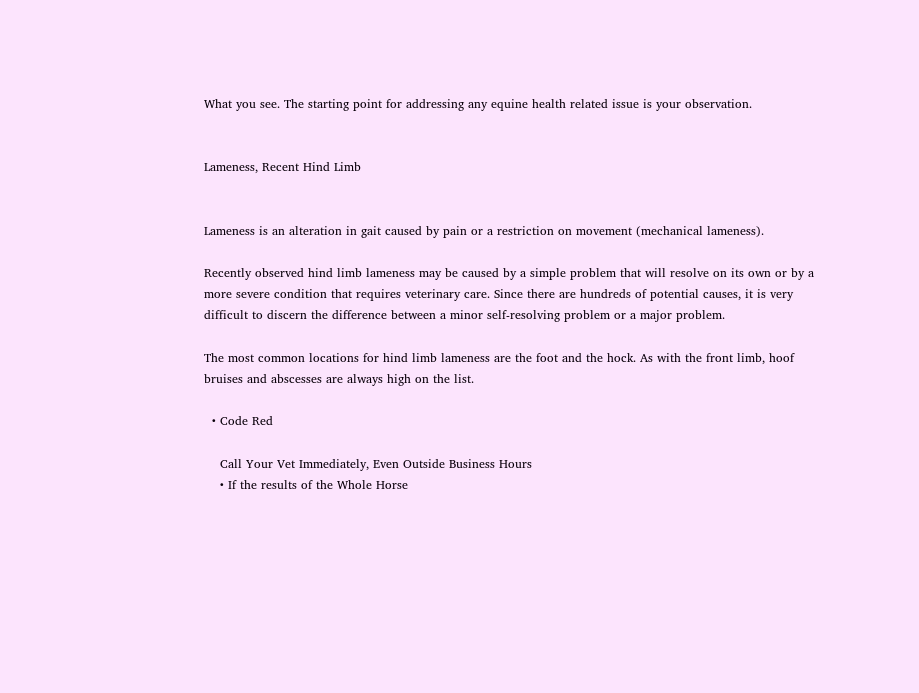What you see. The starting point for addressing any equine health related issue is your observation.


Lameness, Recent Hind Limb


Lameness is an alteration in gait caused by pain or a restriction on movement (mechanical lameness).

Recently observed hind limb lameness may be caused by a simple problem that will resolve on its own or by a more severe condition that requires veterinary care. Since there are hundreds of potential causes, it is very difficult to discern the difference between a minor self-resolving problem or a major problem.

The most common locations for hind limb lameness are the foot and the hock. As with the front limb, hoof bruises and abscesses are always high on the list.

  • Code Red

    Call Your Vet Immediately, Even Outside Business Hours
    • If the results of the Whole Horse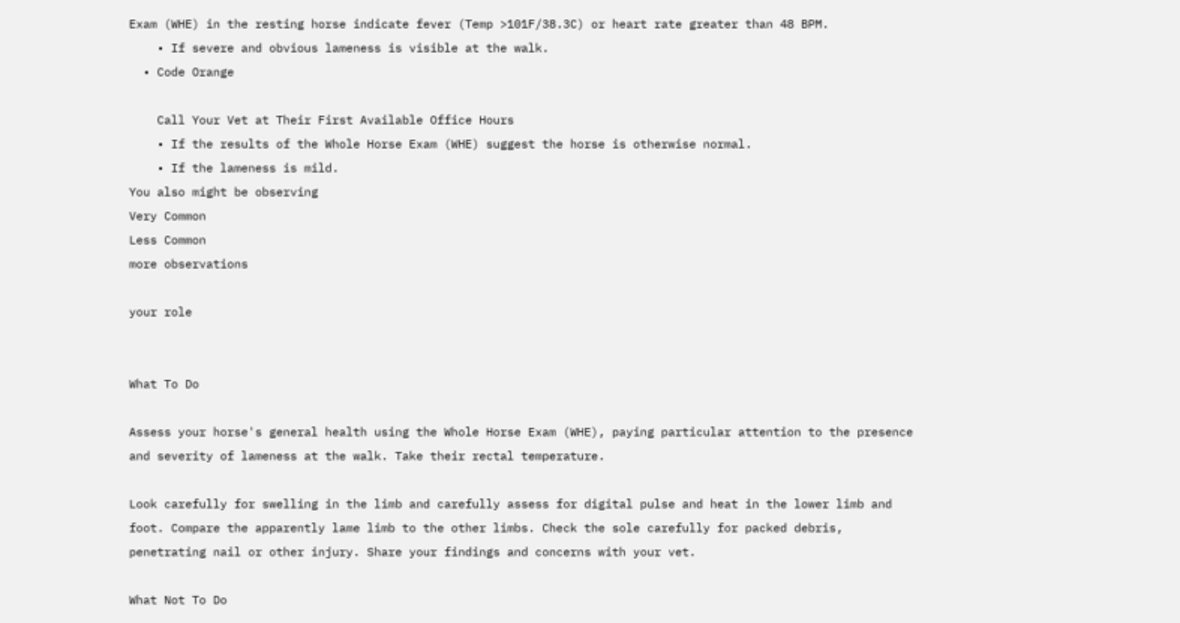Exam (WHE) in the resting horse indicate fever (Temp >101F/38.3C) or heart rate greater than 48 BPM.
    • If severe and obvious lameness is visible at the walk.
  • Code Orange

    Call Your Vet at Their First Available Office Hours
    • If the results of the Whole Horse Exam (WHE) suggest the horse is otherwise normal.
    • If the lameness is mild.
You also might be observing
Very Common
Less Common
more observations

your role


What To Do

Assess your horse's general health using the Whole Horse Exam (WHE), paying particular attention to the presence and severity of lameness at the walk. Take their rectal temperature.

Look carefully for swelling in the limb and carefully assess for digital pulse and heat in the lower limb and foot. Compare the apparently lame limb to the other limbs. Check the sole carefully for packed debris, penetrating nail or other injury. Share your findings and concerns with your vet.

What Not To Do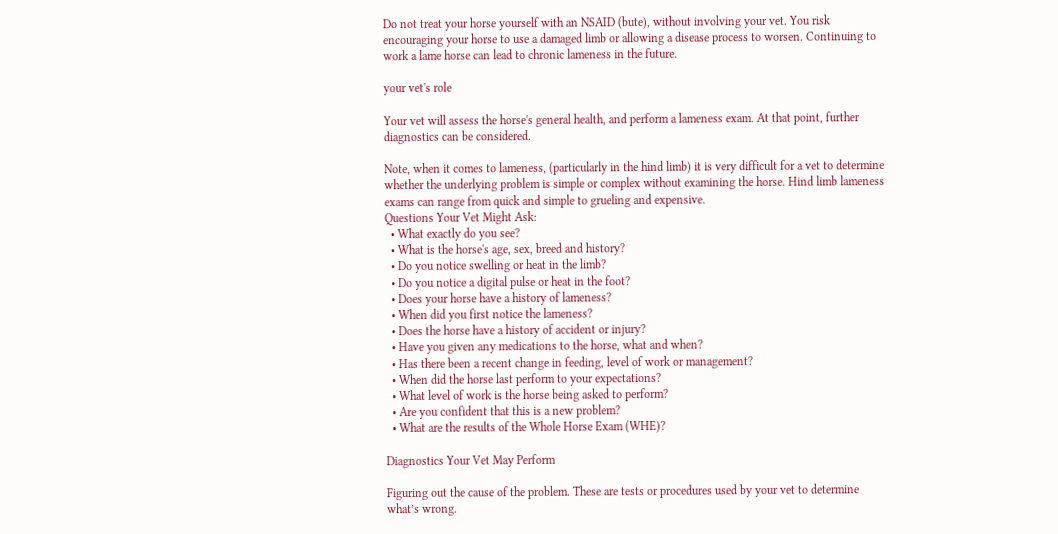Do not treat your horse yourself with an NSAID (bute), without involving your vet. You risk encouraging your horse to use a damaged limb or allowing a disease process to worsen. Continuing to work a lame horse can lead to chronic lameness in the future.

your vet's role

Your vet will assess the horse's general health, and perform a lameness exam. At that point, further diagnostics can be considered.

Note, when it comes to lameness, (particularly in the hind limb) it is very difficult for a vet to determine whether the underlying problem is simple or complex without examining the horse. Hind limb lameness exams can range from quick and simple to grueling and expensive.
Questions Your Vet Might Ask:
  • What exactly do you see?
  • What is the horse's age, sex, breed and history?
  • Do you notice swelling or heat in the limb?
  • Do you notice a digital pulse or heat in the foot?
  • Does your horse have a history of lameness?
  • When did you first notice the lameness?
  • Does the horse have a history of accident or injury?
  • Have you given any medications to the horse, what and when?
  • Has there been a recent change in feeding, level of work or management?
  • When did the horse last perform to your expectations?
  • What level of work is the horse being asked to perform?
  • Are you confident that this is a new problem?
  • What are the results of the Whole Horse Exam (WHE)?

Diagnostics Your Vet May Perform

Figuring out the cause of the problem. These are tests or procedures used by your vet to determine what’s wrong.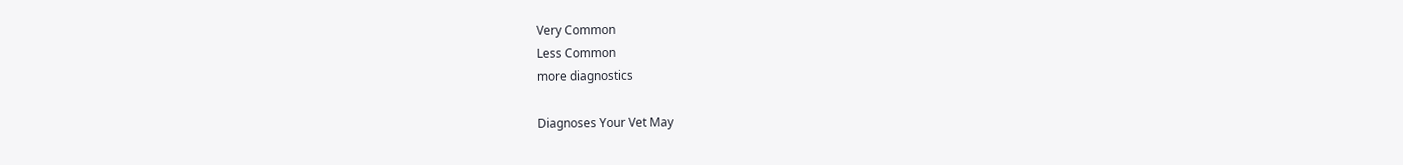Very Common
Less Common
more diagnostics

Diagnoses Your Vet May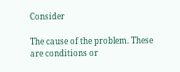Consider

The cause of the problem. These are conditions or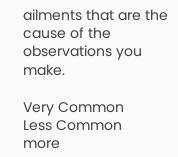ailments that are the cause of the observations you make.

Very Common
Less Common
more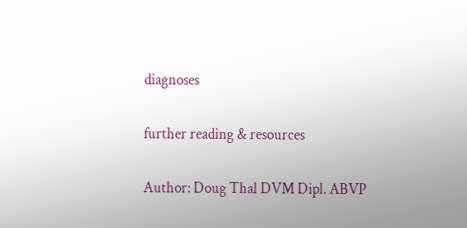diagnoses

further reading & resources

Author: Doug Thal DVM Dipl. ABVP